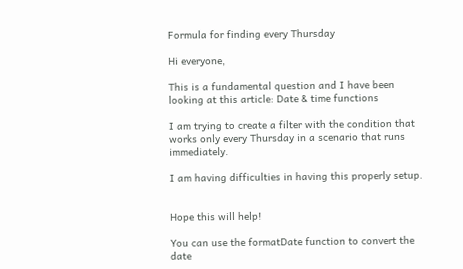Formula for finding every Thursday

Hi everyone,

This is a fundamental question and I have been looking at this article: Date & time functions

I am trying to create a filter with the condition that works only every Thursday in a scenario that runs immediately.

I am having difficulties in having this properly setup.


Hope this will help!

You can use the formatDate function to convert the date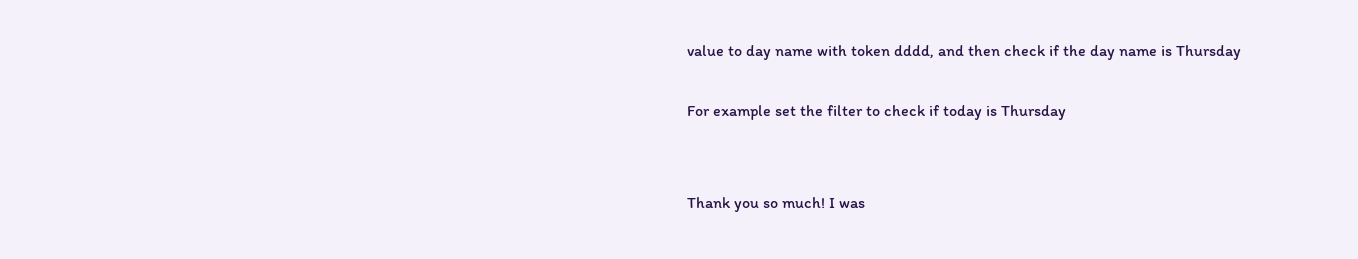value to day name with token dddd, and then check if the day name is Thursday

For example set the filter to check if today is Thursday


Thank you so much! I was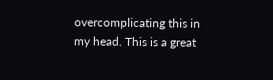overcomplicating this in my head. This is a great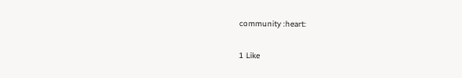community :heart:

1 Like